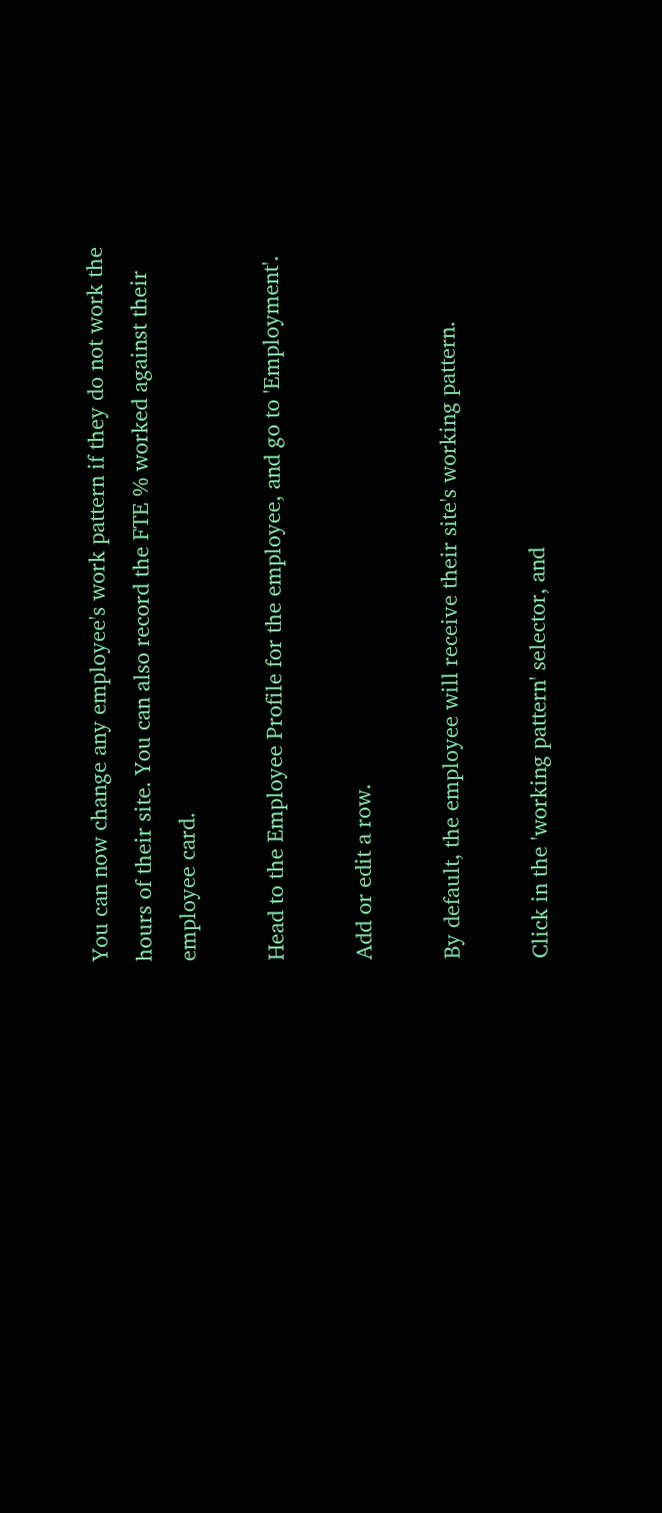You can now change any employee's work pattern if they do not work the hours of their site. You can also record the FTE % worked against their employee card.

Head to the Employee Profile for the employee, and go to 'Employment'.

Add or edit a row.

By default, the employee will receive their site's working pattern.

Click in the 'working pattern' selector, and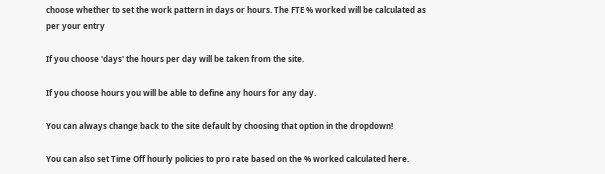choose whether to set the work pattern in days or hours. The FTE % worked will be calculated as per your entry

If you choose 'days' the hours per day will be taken from the site.

If you choose hours you will be able to define any hours for any day.

You can always change back to the site default by choosing that option in the dropdown!

You can also set Time Off hourly policies to pro rate based on the % worked calculated here.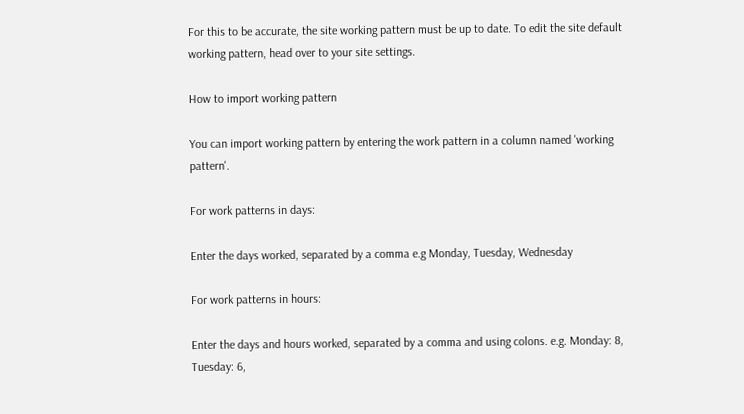For this to be accurate, the site working pattern must be up to date. To edit the site default working pattern, head over to your site settings.

How to import working pattern

You can import working pattern by entering the work pattern in a column named 'working pattern'.

For work patterns in days:

Enter the days worked, separated by a comma e.g Monday, Tuesday, Wednesday

For work patterns in hours:

Enter the days and hours worked, separated by a comma and using colons. e.g. Monday: 8, Tuesday: 6,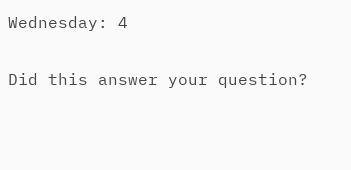Wednesday: 4

Did this answer your question?